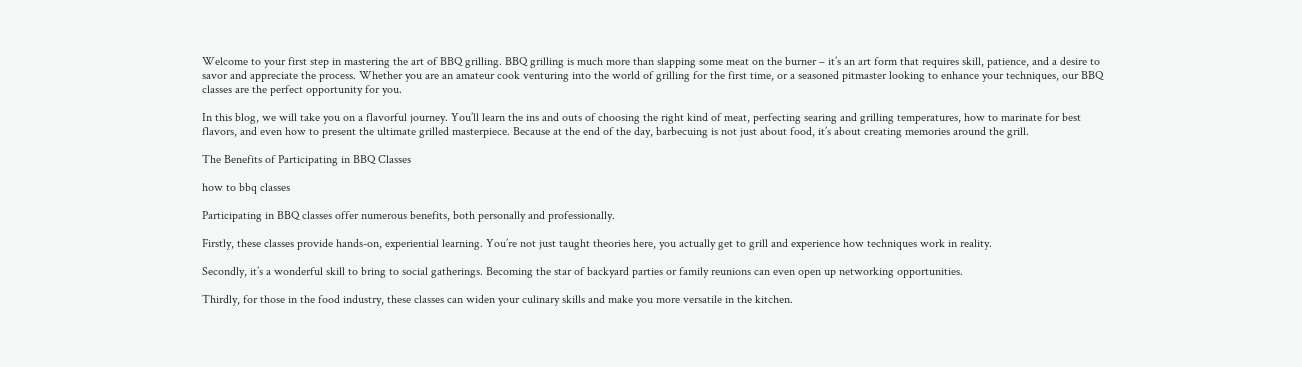Welcome to your first step in mastering the art of BBQ grilling. BBQ grilling is much more than slapping some meat on the burner – it’s an art form that requires skill, patience, and a desire to savor and appreciate the process. Whether you are an amateur cook venturing into the world of grilling for the first time, or a seasoned pitmaster looking to enhance your techniques, our BBQ classes are the perfect opportunity for you.

In this blog, we will take you on a flavorful journey. You’ll learn the ins and outs of choosing the right kind of meat, perfecting searing and grilling temperatures, how to marinate for best flavors, and even how to present the ultimate grilled masterpiece. Because at the end of the day, barbecuing is not just about food, it’s about creating memories around the grill.

The Benefits of Participating in BBQ Classes

how to bbq classes

Participating in BBQ classes offer numerous benefits, both personally and professionally.

Firstly, these classes provide hands-on, experiential learning. You’re not just taught theories here, you actually get to grill and experience how techniques work in reality.

Secondly, it’s a wonderful skill to bring to social gatherings. Becoming the star of backyard parties or family reunions can even open up networking opportunities.

Thirdly, for those in the food industry, these classes can widen your culinary skills and make you more versatile in the kitchen.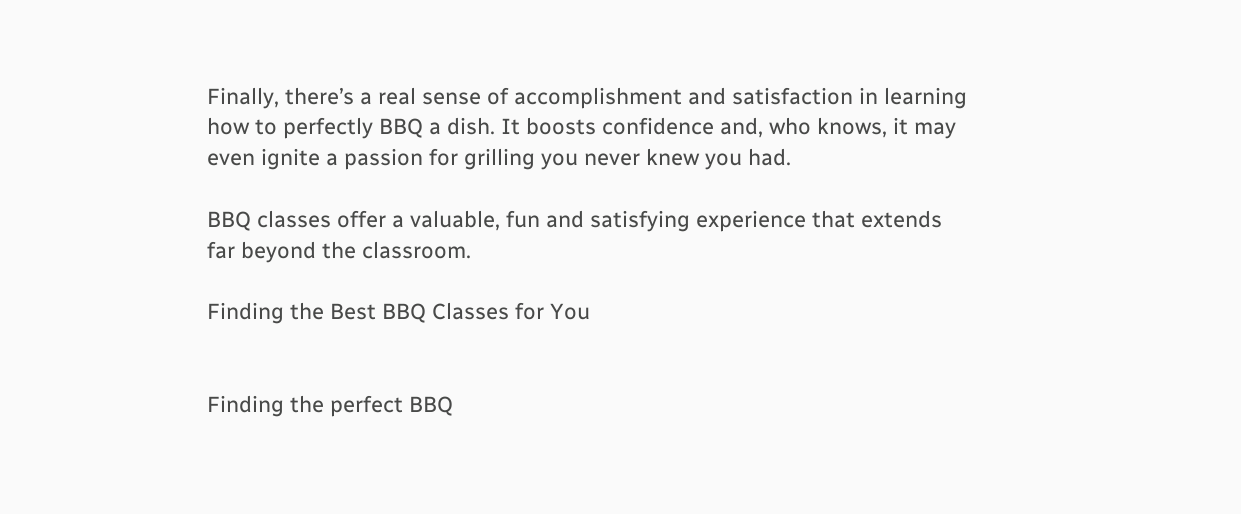Finally, there’s a real sense of accomplishment and satisfaction in learning how to perfectly BBQ a dish. It boosts confidence and, who knows, it may even ignite a passion for grilling you never knew you had.

BBQ classes offer a valuable, fun and satisfying experience that extends far beyond the classroom.

Finding the Best BBQ Classes for You


Finding the perfect BBQ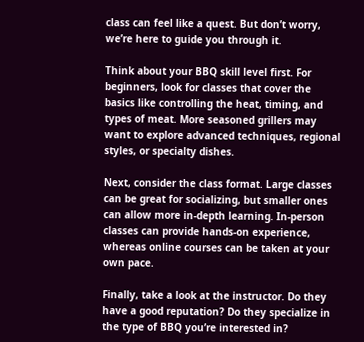class can feel like a quest. But don’t worry, we’re here to guide you through it.

Think about your BBQ skill level first. For beginners, look for classes that cover the basics like controlling the heat, timing, and types of meat. More seasoned grillers may want to explore advanced techniques, regional styles, or specialty dishes.

Next, consider the class format. Large classes can be great for socializing, but smaller ones can allow more in-depth learning. In-person classes can provide hands-on experience, whereas online courses can be taken at your own pace.

Finally, take a look at the instructor. Do they have a good reputation? Do they specialize in the type of BBQ you’re interested in?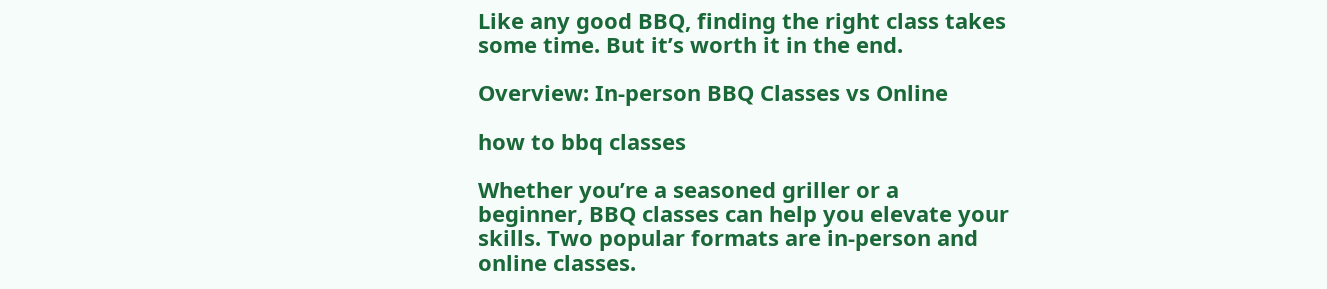Like any good BBQ, finding the right class takes some time. But it’s worth it in the end.

Overview: In-person BBQ Classes vs Online

how to bbq classes

Whether you’re a seasoned griller or a beginner, BBQ classes can help you elevate your skills. Two popular formats are in-person and online classes.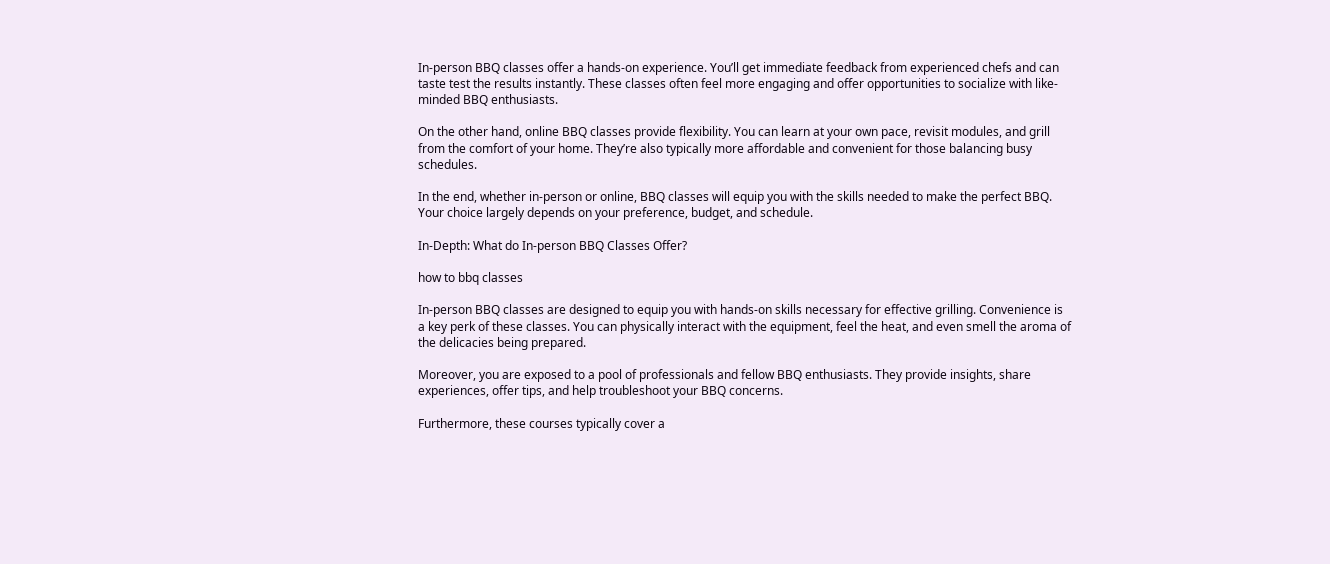In-person BBQ classes offer a hands-on experience. You’ll get immediate feedback from experienced chefs and can taste test the results instantly. These classes often feel more engaging and offer opportunities to socialize with like-minded BBQ enthusiasts.

On the other hand, online BBQ classes provide flexibility. You can learn at your own pace, revisit modules, and grill from the comfort of your home. They’re also typically more affordable and convenient for those balancing busy schedules.

In the end, whether in-person or online, BBQ classes will equip you with the skills needed to make the perfect BBQ. Your choice largely depends on your preference, budget, and schedule.

In-Depth: What do In-person BBQ Classes Offer?

how to bbq classes

In-person BBQ classes are designed to equip you with hands-on skills necessary for effective grilling. Convenience is a key perk of these classes. You can physically interact with the equipment, feel the heat, and even smell the aroma of the delicacies being prepared.

Moreover, you are exposed to a pool of professionals and fellow BBQ enthusiasts. They provide insights, share experiences, offer tips, and help troubleshoot your BBQ concerns.

Furthermore, these courses typically cover a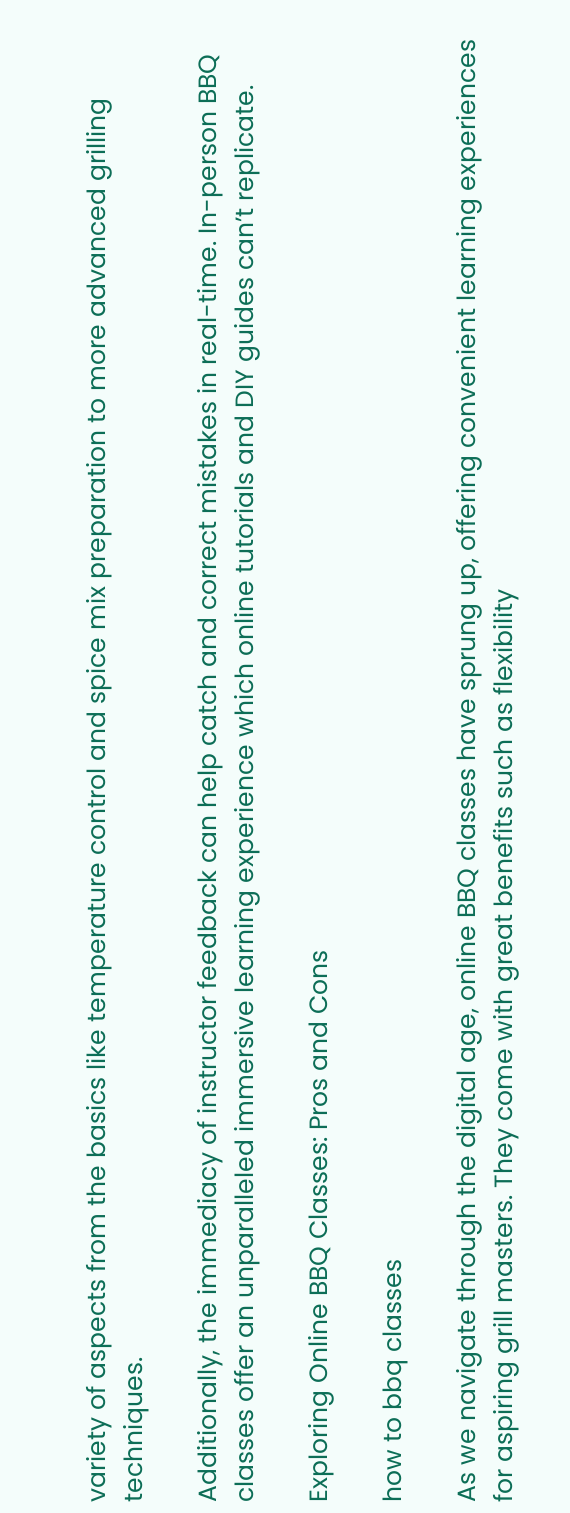variety of aspects from the basics like temperature control and spice mix preparation to more advanced grilling techniques.

Additionally, the immediacy of instructor feedback can help catch and correct mistakes in real-time. In-person BBQ classes offer an unparalleled immersive learning experience which online tutorials and DIY guides can’t replicate.

Exploring Online BBQ Classes: Pros and Cons

how to bbq classes

As we navigate through the digital age, online BBQ classes have sprung up, offering convenient learning experiences for aspiring grill masters. They come with great benefits such as flexibility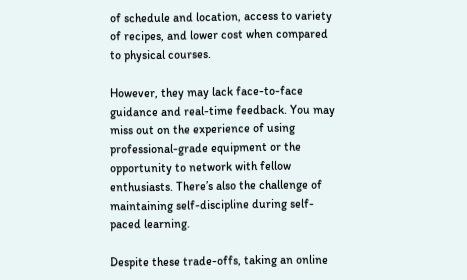of schedule and location, access to variety of recipes, and lower cost when compared to physical courses.

However, they may lack face-to-face guidance and real-time feedback. You may miss out on the experience of using professional-grade equipment or the opportunity to network with fellow enthusiasts. There’s also the challenge of maintaining self-discipline during self-paced learning.

Despite these trade-offs, taking an online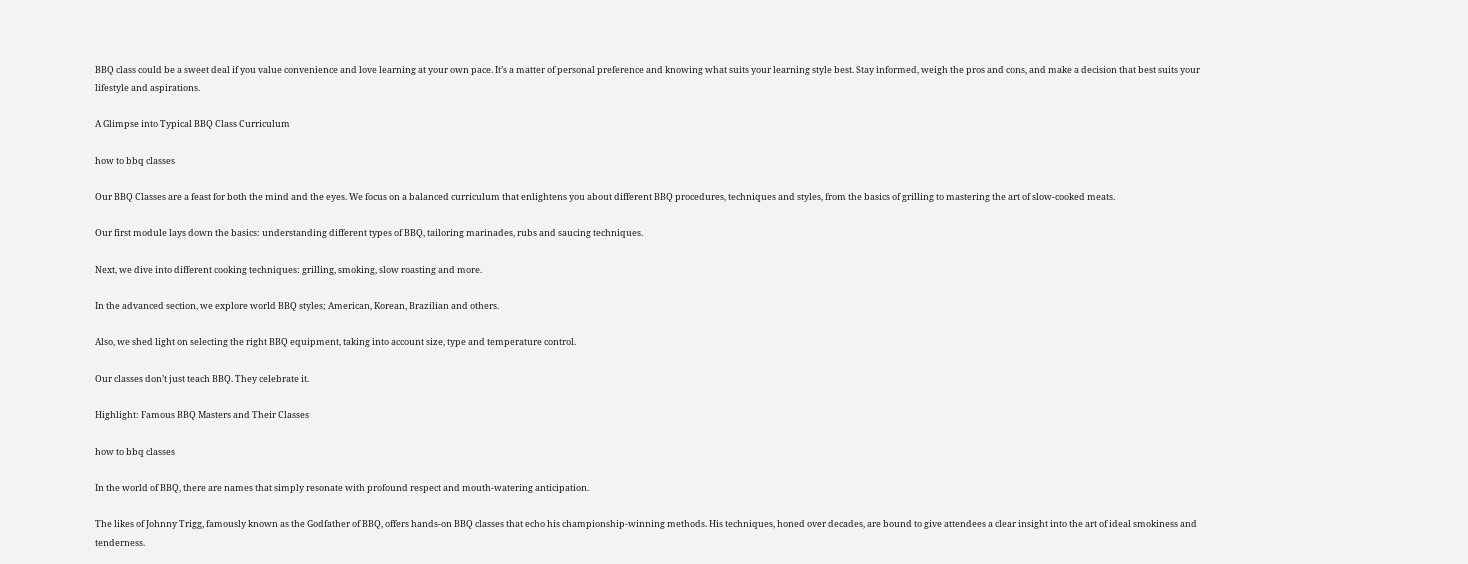BBQ class could be a sweet deal if you value convenience and love learning at your own pace. It’s a matter of personal preference and knowing what suits your learning style best. Stay informed, weigh the pros and cons, and make a decision that best suits your lifestyle and aspirations.

A Glimpse into Typical BBQ Class Curriculum

how to bbq classes

Our BBQ Classes are a feast for both the mind and the eyes. We focus on a balanced curriculum that enlightens you about different BBQ procedures, techniques and styles, from the basics of grilling to mastering the art of slow-cooked meats.

Our first module lays down the basics: understanding different types of BBQ, tailoring marinades, rubs and saucing techniques.

Next, we dive into different cooking techniques: grilling, smoking, slow roasting and more.

In the advanced section, we explore world BBQ styles; American, Korean, Brazilian and others.

Also, we shed light on selecting the right BBQ equipment, taking into account size, type and temperature control.

Our classes don’t just teach BBQ. They celebrate it.

Highlight: Famous BBQ Masters and Their Classes

how to bbq classes

In the world of BBQ, there are names that simply resonate with profound respect and mouth-watering anticipation.

The likes of Johnny Trigg, famously known as the Godfather of BBQ, offers hands-on BBQ classes that echo his championship-winning methods. His techniques, honed over decades, are bound to give attendees a clear insight into the art of ideal smokiness and tenderness.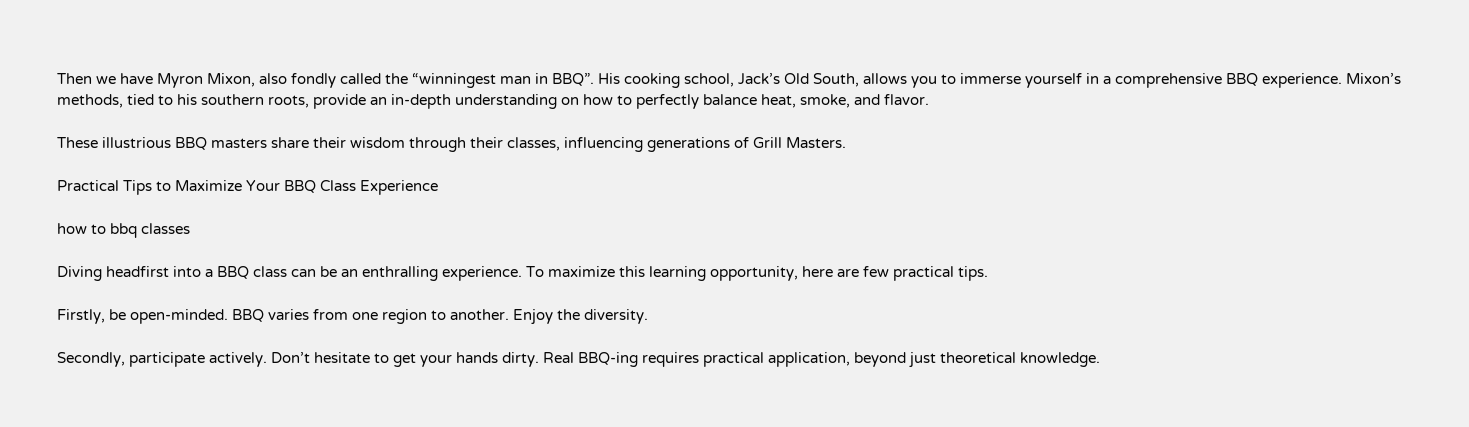Then we have Myron Mixon, also fondly called the “winningest man in BBQ”. His cooking school, Jack’s Old South, allows you to immerse yourself in a comprehensive BBQ experience. Mixon’s methods, tied to his southern roots, provide an in-depth understanding on how to perfectly balance heat, smoke, and flavor.

These illustrious BBQ masters share their wisdom through their classes, influencing generations of Grill Masters.

Practical Tips to Maximize Your BBQ Class Experience

how to bbq classes

Diving headfirst into a BBQ class can be an enthralling experience. To maximize this learning opportunity, here are few practical tips.

Firstly, be open-minded. BBQ varies from one region to another. Enjoy the diversity.

Secondly, participate actively. Don’t hesitate to get your hands dirty. Real BBQ-ing requires practical application, beyond just theoretical knowledge.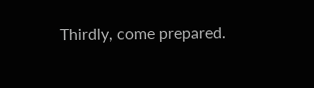Thirdly, come prepared.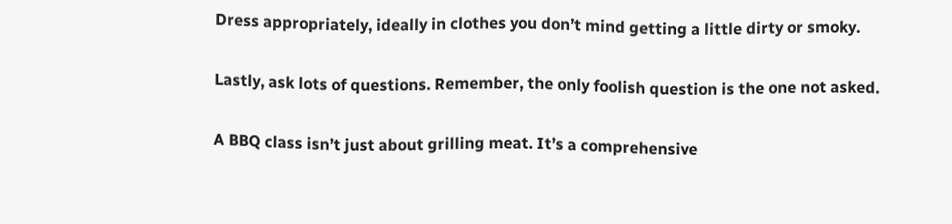Dress appropriately, ideally in clothes you don’t mind getting a little dirty or smoky.

Lastly, ask lots of questions. Remember, the only foolish question is the one not asked.

A BBQ class isn’t just about grilling meat. It’s a comprehensive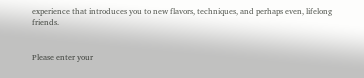experience that introduces you to new flavors, techniques, and perhaps even, lifelong friends.


Please enter your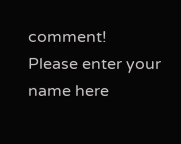comment!
Please enter your name here